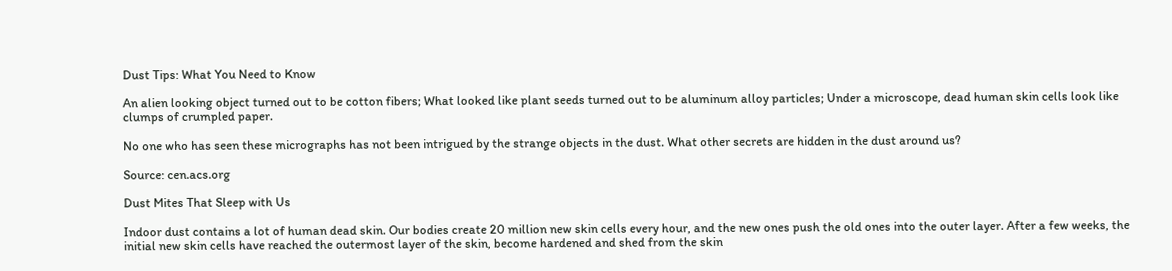Dust Tips: What You Need to Know

An alien looking object turned out to be cotton fibers; What looked like plant seeds turned out to be aluminum alloy particles; Under a microscope, dead human skin cells look like clumps of crumpled paper.

No one who has seen these micrographs has not been intrigued by the strange objects in the dust. What other secrets are hidden in the dust around us?

Source: cen.acs.org

Dust Mites That Sleep with Us

Indoor dust contains a lot of human dead skin. Our bodies create 20 million new skin cells every hour, and the new ones push the old ones into the outer layer. After a few weeks, the initial new skin cells have reached the outermost layer of the skin, become hardened and shed from the skin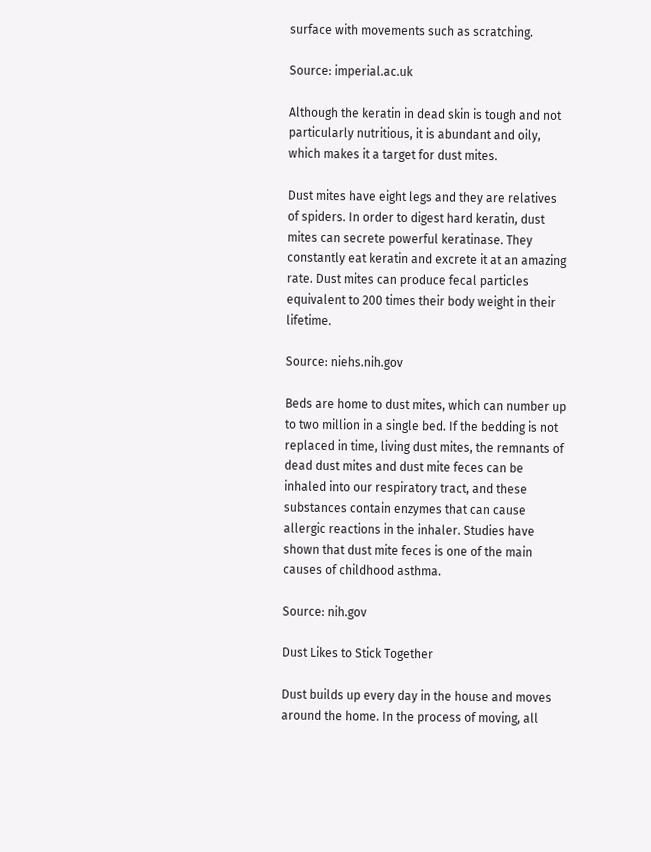surface with movements such as scratching.

Source: imperial.ac.uk

Although the keratin in dead skin is tough and not particularly nutritious, it is abundant and oily, which makes it a target for dust mites.

Dust mites have eight legs and they are relatives of spiders. In order to digest hard keratin, dust mites can secrete powerful keratinase. They constantly eat keratin and excrete it at an amazing rate. Dust mites can produce fecal particles equivalent to 200 times their body weight in their lifetime.

Source: niehs.nih.gov

Beds are home to dust mites, which can number up to two million in a single bed. If the bedding is not replaced in time, living dust mites, the remnants of dead dust mites and dust mite feces can be inhaled into our respiratory tract, and these substances contain enzymes that can cause allergic reactions in the inhaler. Studies have shown that dust mite feces is one of the main causes of childhood asthma.

Source: nih.gov

Dust Likes to Stick Together

Dust builds up every day in the house and moves around the home. In the process of moving, all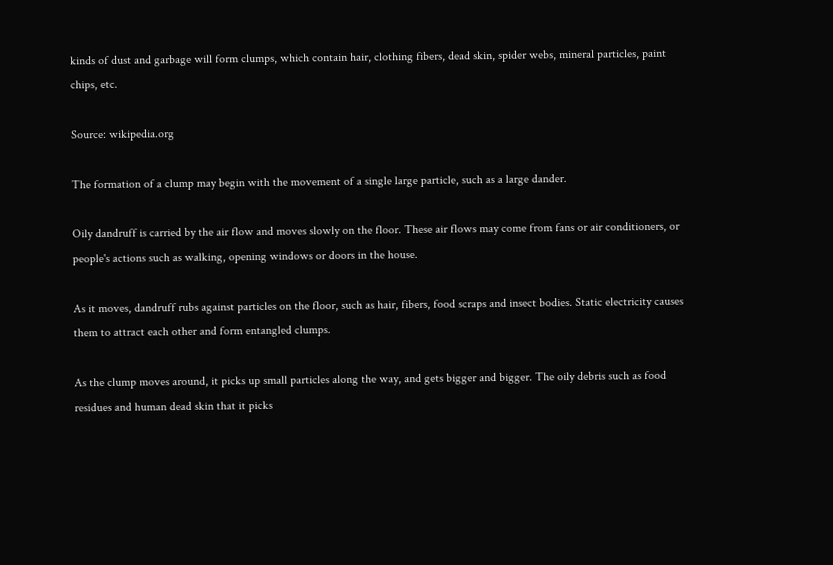kinds of dust and garbage will form clumps, which contain hair, clothing fibers, dead skin, spider webs, mineral particles, paint chips, etc.

Source: wikipedia.org

The formation of a clump may begin with the movement of a single large particle, such as a large dander.

Oily dandruff is carried by the air flow and moves slowly on the floor. These air flows may come from fans or air conditioners, or people's actions such as walking, opening windows or doors in the house.

As it moves, dandruff rubs against particles on the floor, such as hair, fibers, food scraps and insect bodies. Static electricity causes them to attract each other and form entangled clumps.

As the clump moves around, it picks up small particles along the way, and gets bigger and bigger. The oily debris such as food residues and human dead skin that it picks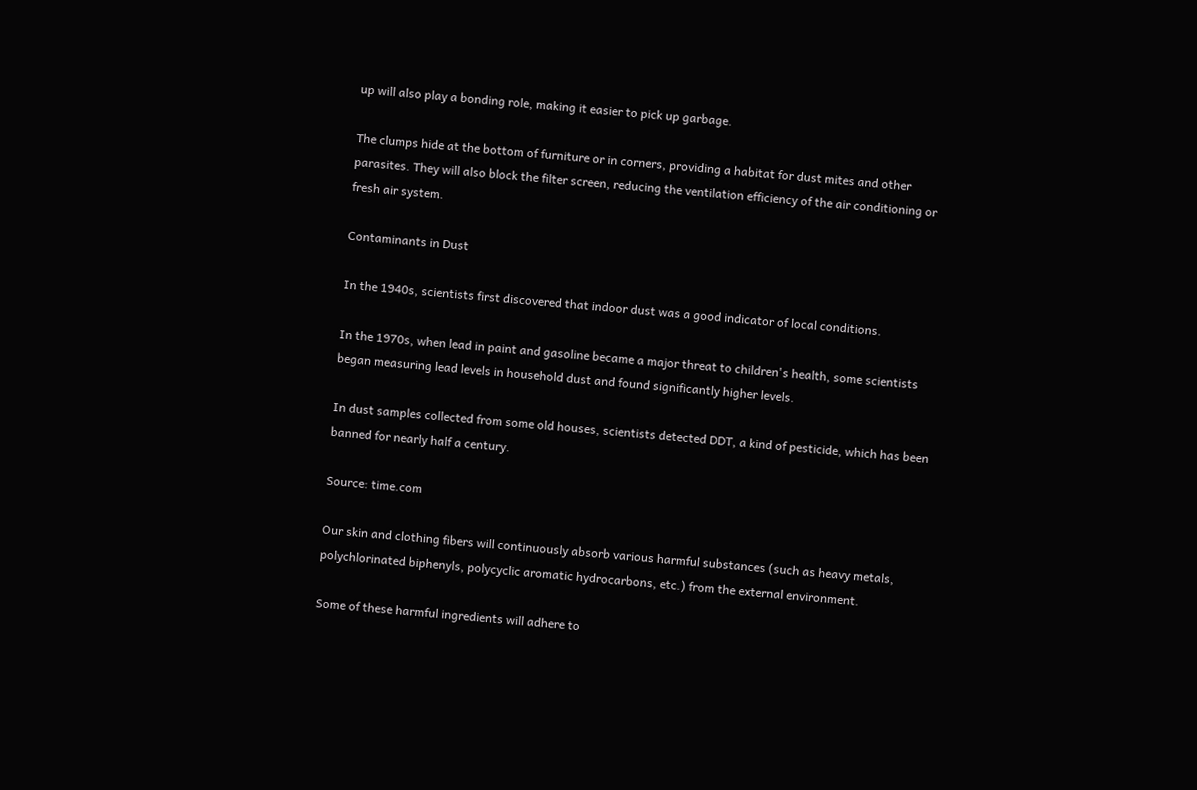up will also play a bonding role, making it easier to pick up garbage.

The clumps hide at the bottom of furniture or in corners, providing a habitat for dust mites and other parasites. They will also block the filter screen, reducing the ventilation efficiency of the air conditioning or fresh air system.

Contaminants in Dust

In the 1940s, scientists first discovered that indoor dust was a good indicator of local conditions.

In the 1970s, when lead in paint and gasoline became a major threat to children's health, some scientists began measuring lead levels in household dust and found significantly higher levels.

In dust samples collected from some old houses, scientists detected DDT, a kind of pesticide, which has been banned for nearly half a century.

Source: time.com

Our skin and clothing fibers will continuously absorb various harmful substances (such as heavy metals, polychlorinated biphenyls, polycyclic aromatic hydrocarbons, etc.) from the external environment.

Some of these harmful ingredients will adhere to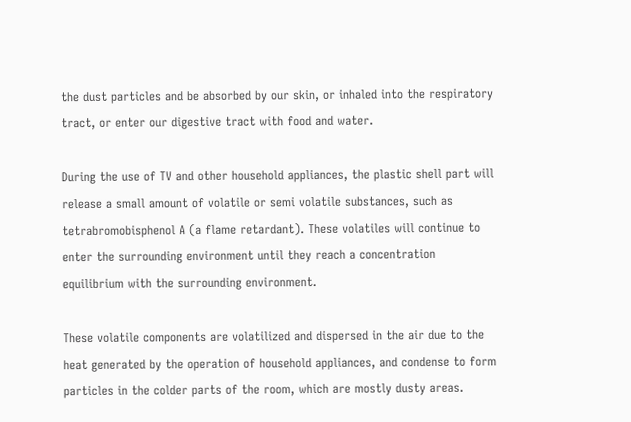the dust particles and be absorbed by our skin, or inhaled into the respiratory tract, or enter our digestive tract with food and water.

During the use of TV and other household appliances, the plastic shell part will release a small amount of volatile or semi volatile substances, such as tetrabromobisphenol A (a flame retardant). These volatiles will continue to enter the surrounding environment until they reach a concentration equilibrium with the surrounding environment.

These volatile components are volatilized and dispersed in the air due to the heat generated by the operation of household appliances, and condense to form particles in the colder parts of the room, which are mostly dusty areas.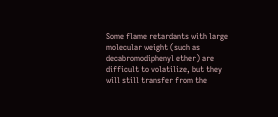Some flame retardants with large molecular weight (such as decabromodiphenyl ether) are difficult to volatilize, but they will still transfer from the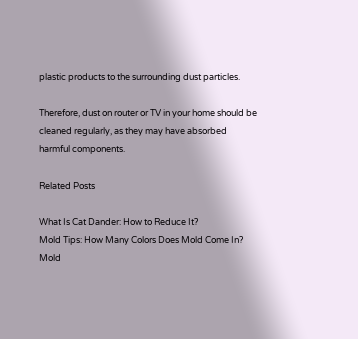plastic products to the surrounding dust particles.

Therefore, dust on router or TV in your home should be cleaned regularly, as they may have absorbed harmful components.

Related Posts

What Is Cat Dander: How to Reduce It?
Mold Tips: How Many Colors Does Mold Come In?
Mold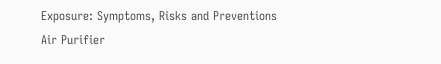Exposure: Symptoms, Risks and Preventions
Air Purifier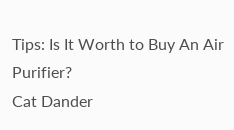Tips: Is It Worth to Buy An Air Purifier?
Cat Dander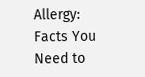Allergy: Facts You Need to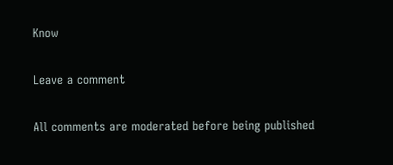Know

Leave a comment

All comments are moderated before being published